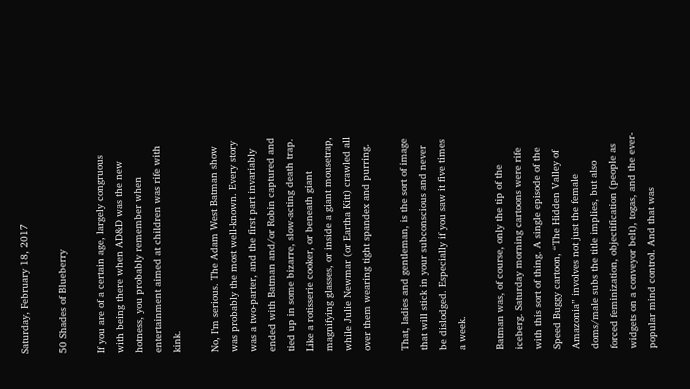Saturday, February 18, 2017

50 Shades of Blueberry

If you are of a certain age, largely congruous with being there when AD&D was the new hotness, you probably remember when entertainment aimed at children was rife with kink.

No, I’m serious. The Adam West Batman show was probably the most well-known. Every story was a two-parter, and the first part invariably ended with Batman and/or Robin captured and tied up in some bizarre, slow-acting death trap. Like a rotisserie cooker, or beneath giant magnifying glasses, or inside a giant mousetrap, while Julie Newmar (or Eartha Kitt) crawled all over them wearing tight spandex and purring.

That, ladies and gentleman, is the sort of image that will stick in your subconscious and never be dislodged. Especially if you saw it five times a week.

Batman was, of course, only the tip of the iceberg. Saturday morning cartoons were rife with this sort of thing. A single episode of the Speed Buggy cartoon, “The Hidden Valley of Amazonia” involves not just the female doms/male subs the title implies, but also forced feminization, objectification (people as widgets on a conveyor belt), togas, and the ever-popular mind control. And that was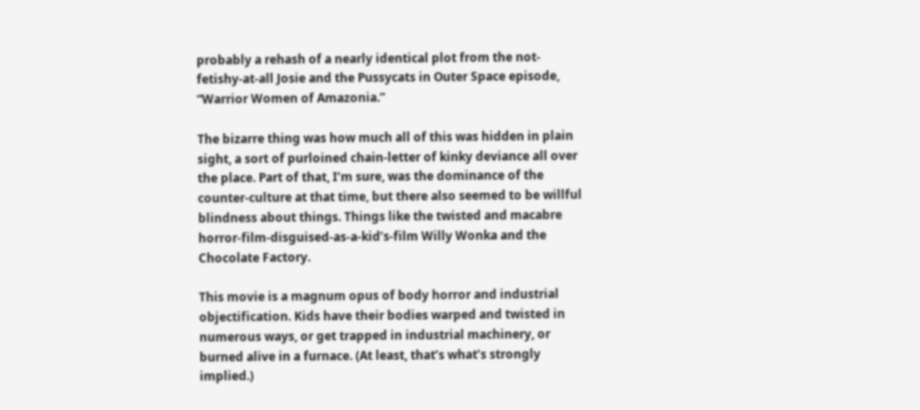probably a rehash of a nearly identical plot from the not-fetishy-at-all Josie and the Pussycats in Outer Space episode, “Warrior Women of Amazonia.”

The bizarre thing was how much all of this was hidden in plain sight, a sort of purloined chain-letter of kinky deviance all over the place. Part of that, I’m sure, was the dominance of the counter-culture at that time, but there also seemed to be willful blindness about things. Things like the twisted and macabre horror-film-disguised-as-a-kid’s-film Willy Wonka and the Chocolate Factory.

This movie is a magnum opus of body horror and industrial objectification. Kids have their bodies warped and twisted in numerous ways, or get trapped in industrial machinery, or burned alive in a furnace. (At least, that’s what’s strongly implied.)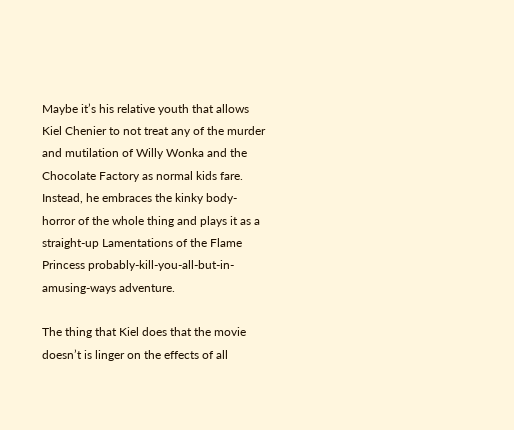Maybe it’s his relative youth that allows Kiel Chenier to not treat any of the murder and mutilation of Willy Wonka and the Chocolate Factory as normal kids fare. Instead, he embraces the kinky body-horror of the whole thing and plays it as a straight-up Lamentations of the Flame Princess probably-kill-you-all-but-in-amusing-ways adventure.

The thing that Kiel does that the movie doesn’t is linger on the effects of all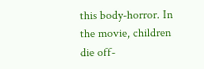this body-horror. In the movie, children die off-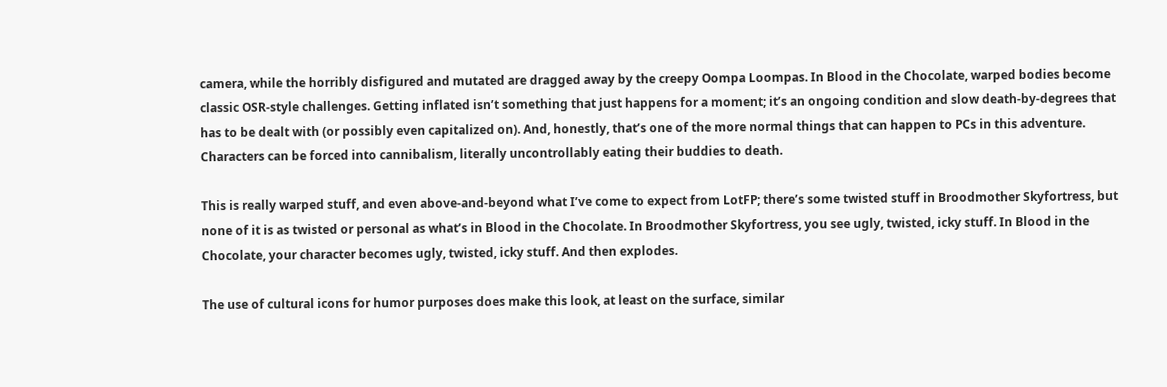camera, while the horribly disfigured and mutated are dragged away by the creepy Oompa Loompas. In Blood in the Chocolate, warped bodies become classic OSR-style challenges. Getting inflated isn’t something that just happens for a moment; it’s an ongoing condition and slow death-by-degrees that has to be dealt with (or possibly even capitalized on). And, honestly, that’s one of the more normal things that can happen to PCs in this adventure. Characters can be forced into cannibalism, literally uncontrollably eating their buddies to death.

This is really warped stuff, and even above-and-beyond what I’ve come to expect from LotFP; there’s some twisted stuff in Broodmother Skyfortress, but none of it is as twisted or personal as what’s in Blood in the Chocolate. In Broodmother Skyfortress, you see ugly, twisted, icky stuff. In Blood in the Chocolate, your character becomes ugly, twisted, icky stuff. And then explodes.

The use of cultural icons for humor purposes does make this look, at least on the surface, similar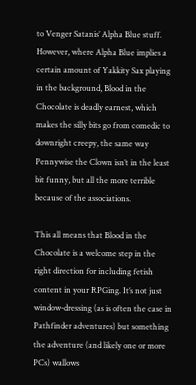to Venger Satanis’ Alpha Blue stuff. However, where Alpha Blue implies a certain amount of Yakkity Sax playing in the background, Blood in the Chocolate is deadly earnest, which makes the silly bits go from comedic to downright creepy, the same way Pennywise the Clown isn’t in the least bit funny, but all the more terrible because of the associations.

This all means that Blood in the Chocolate is a welcome step in the right direction for including fetish content in your RPGing. It’s not just window-dressing (as is often the case in Pathfinder adventures) but something the adventure (and likely one or more PCs) wallows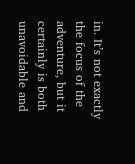in. It’s not exactly the focus of the adventure, but it certainly is both unavoidable and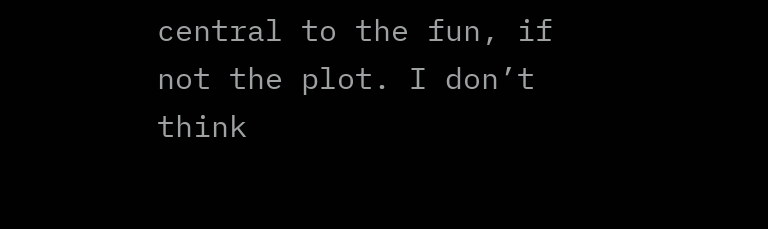central to the fun, if not the plot. I don’t think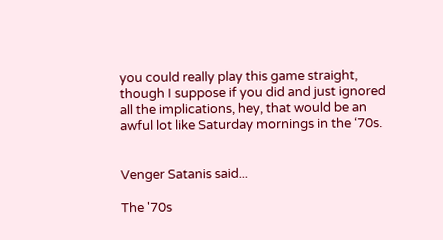you could really play this game straight, though I suppose if you did and just ignored all the implications, hey, that would be an awful lot like Saturday mornings in the ‘70s.


Venger Satanis said...

The '70s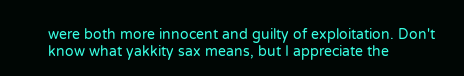were both more innocent and guilty of exploitation. Don't know what yakkity sax means, but I appreciate the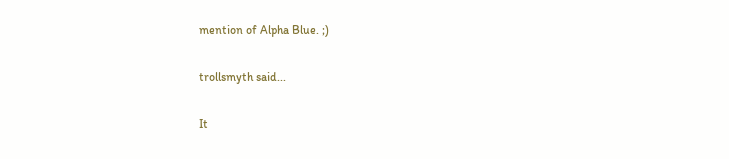mention of Alpha Blue. ;)

trollsmyth said...

It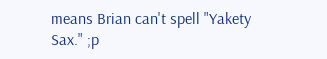means Brian can't spell "Yakety Sax." ;p